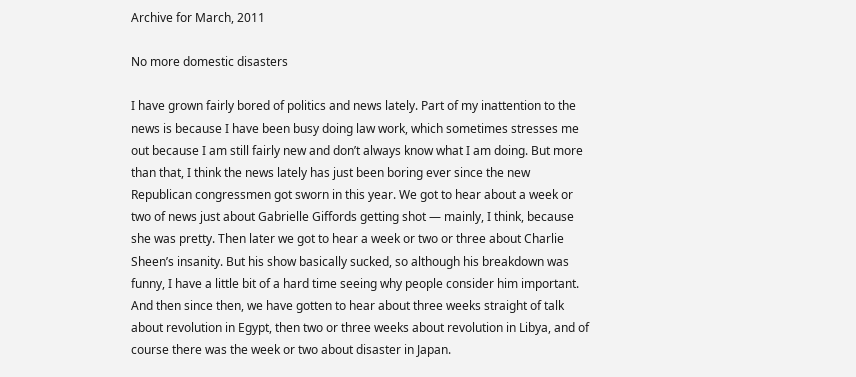Archive for March, 2011

No more domestic disasters

I have grown fairly bored of politics and news lately. Part of my inattention to the news is because I have been busy doing law work, which sometimes stresses me out because I am still fairly new and don’t always know what I am doing. But more than that, I think the news lately has just been boring ever since the new Republican congressmen got sworn in this year. We got to hear about a week or two of news just about Gabrielle Giffords getting shot — mainly, I think, because she was pretty. Then later we got to hear a week or two or three about Charlie Sheen’s insanity. But his show basically sucked, so although his breakdown was funny, I have a little bit of a hard time seeing why people consider him important. And then since then, we have gotten to hear about three weeks straight of talk about revolution in Egypt, then two or three weeks about revolution in Libya, and of course there was the week or two about disaster in Japan.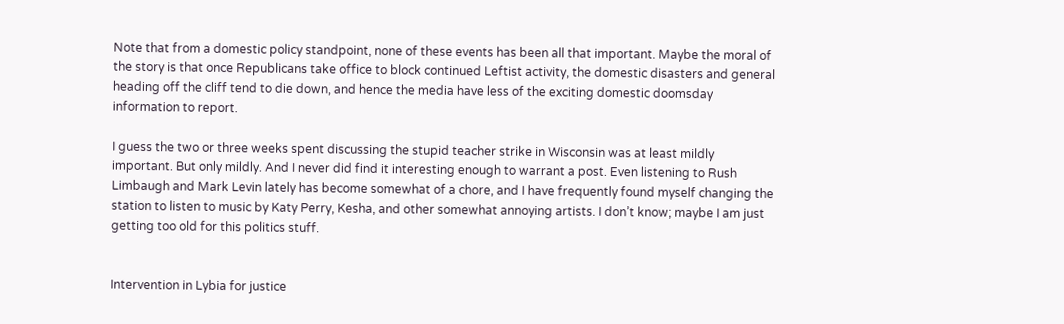Note that from a domestic policy standpoint, none of these events has been all that important. Maybe the moral of the story is that once Republicans take office to block continued Leftist activity, the domestic disasters and general heading off the cliff tend to die down, and hence the media have less of the exciting domestic doomsday information to report.

I guess the two or three weeks spent discussing the stupid teacher strike in Wisconsin was at least mildly important. But only mildly. And I never did find it interesting enough to warrant a post. Even listening to Rush Limbaugh and Mark Levin lately has become somewhat of a chore, and I have frequently found myself changing the station to listen to music by Katy Perry, Kesha, and other somewhat annoying artists. I don’t know; maybe I am just getting too old for this politics stuff.


Intervention in Lybia for justice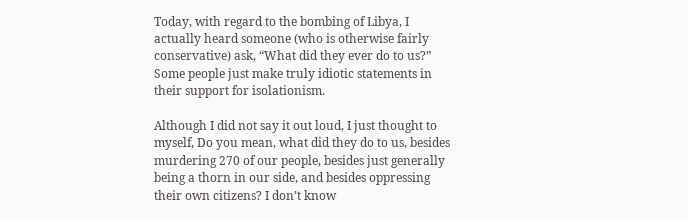Today, with regard to the bombing of Libya, I actually heard someone (who is otherwise fairly conservative) ask, “What did they ever do to us?” Some people just make truly idiotic statements in their support for isolationism.

Although I did not say it out loud, I just thought to myself, Do you mean, what did they do to us, besides murdering 270 of our people, besides just generally being a thorn in our side, and besides oppressing their own citizens? I don’t know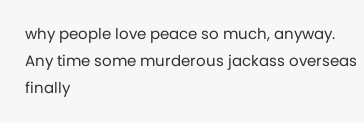why people love peace so much, anyway. Any time some murderous jackass overseas finally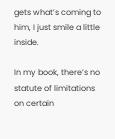gets what’s coming to him, I just smile a little inside.

In my book, there’s no statute of limitations on certain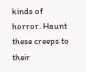kinds of horror. Haunt these creeps to their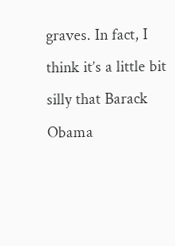graves. In fact, I think it’s a little bit silly that Barack Obama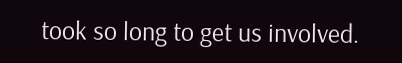took so long to get us involved.